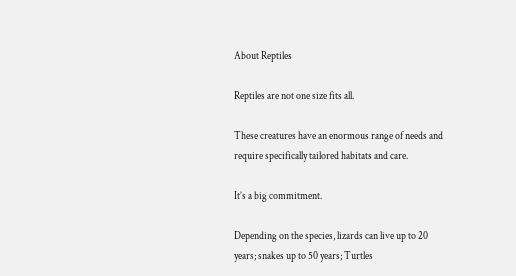About Reptiles

Reptiles are not one size fits all.

These creatures have an enormous range of needs and require specifically tailored habitats and care.

It’s a big commitment.

Depending on the species, lizards can live up to 20 years; snakes up to 50 years; Turtles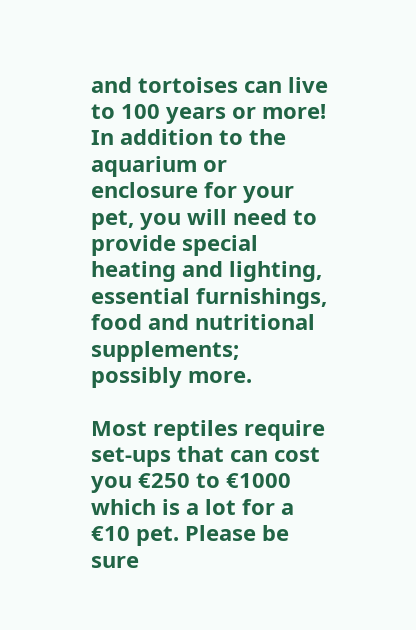and tortoises can live to 100 years or more! In addition to the aquarium or enclosure for your pet, you will need to provide special heating and lighting, essential furnishings, food and nutritional supplements; possibly more.

Most reptiles require set-ups that can cost you €250 to €1000 which is a lot for a €10 pet. Please be sure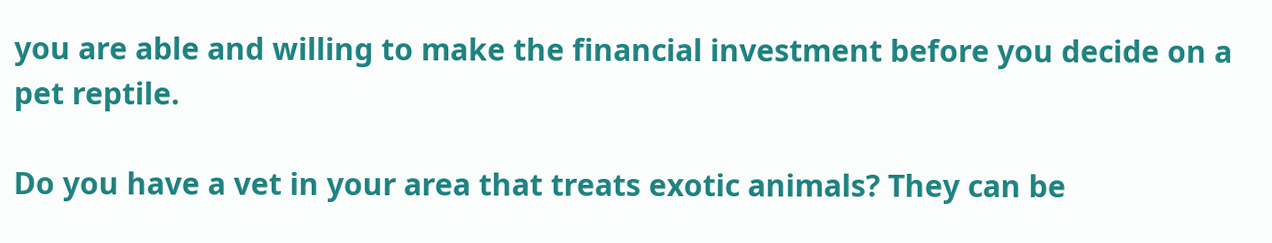you are able and willing to make the financial investment before you decide on a pet reptile.

Do you have a vet in your area that treats exotic animals? They can be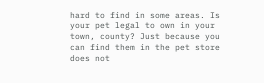hard to find in some areas. Is your pet legal to own in your town, county? Just because you can find them in the pet store does not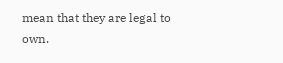mean that they are legal to own.